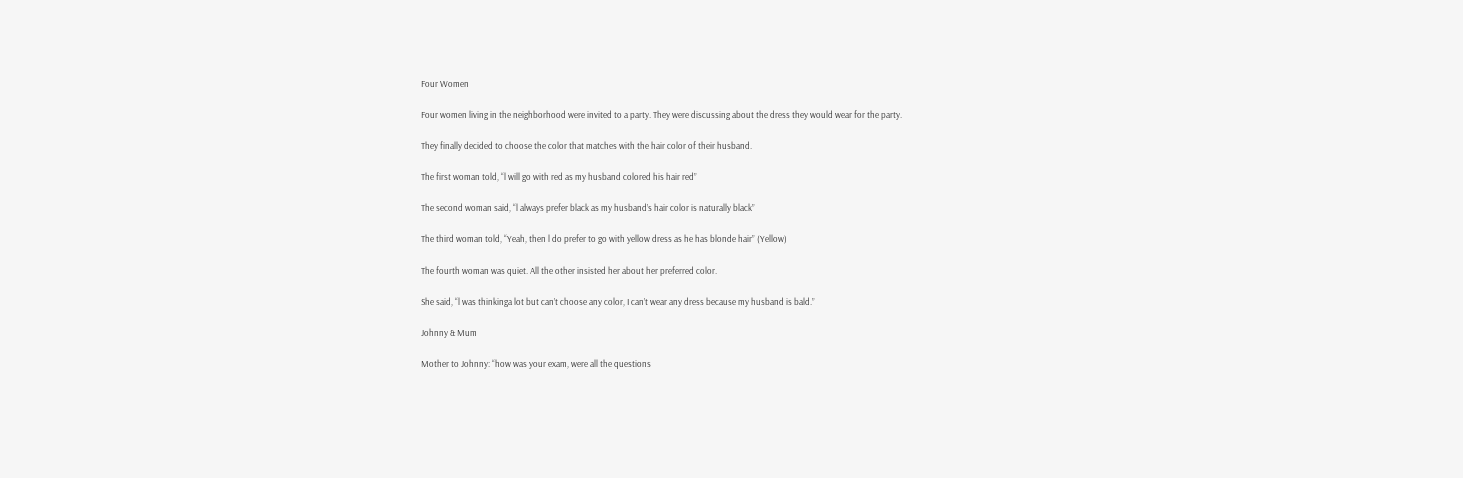Four Women

Four women living in the neighborhood were invited to a party. They were discussing about the dress they would wear for the party.

They finally decided to choose the color that matches with the hair color of their husband.

The first woman told, “l will go with red as my husband colored his hair red”

The second woman said, “l always prefer black as my husband’s hair color is naturally black”

The third woman told, “Yeah, then l do prefer to go with yellow dress as he has blonde hair” (Yellow)

The fourth woman was quiet. All the other insisted her about her preferred color.

She said, “l was thinkinga lot but can’t choose any color, I can’t wear any dress because my husband is bald.”

Johnny & Mum

Mother to Johnny: “how was your exam, were all the questions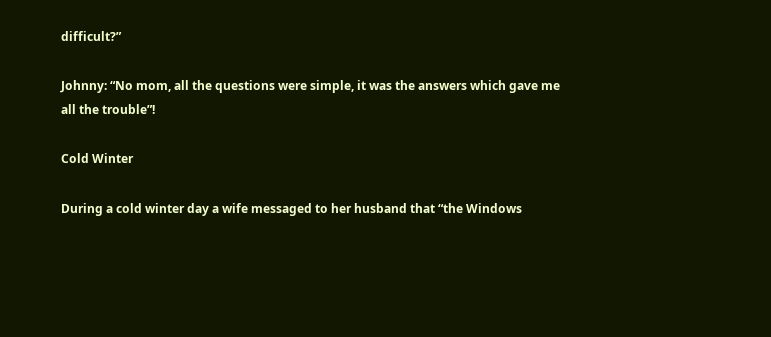difficult?”

Johnny: “No mom, all the questions were simple, it was the answers which gave me all the trouble”!

Cold Winter

During a cold winter day a wife messaged to her husband that “the Windows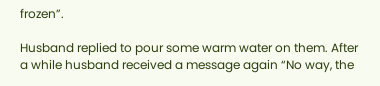frozen”.

Husband replied to pour some warm water on them. After a while husband received a message again “No way, the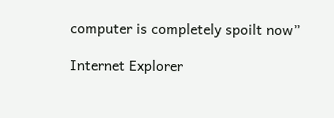computer is completely spoilt now”

Internet Explorer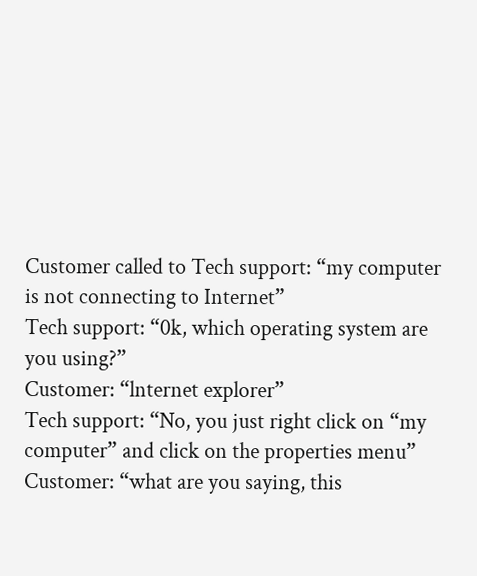Customer called to Tech support: “my computer is not connecting to Internet”
Tech support: “0k, which operating system are you using?”
Customer: “lnternet explorer”
Tech support: “No, you just right click on “my computer” and click on the properties menu”
Customer: “what are you saying, this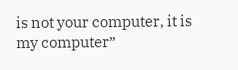is not your computer, it is my computer”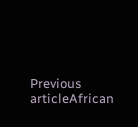Previous articleAfrican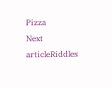Pizza
Next articleRiddles